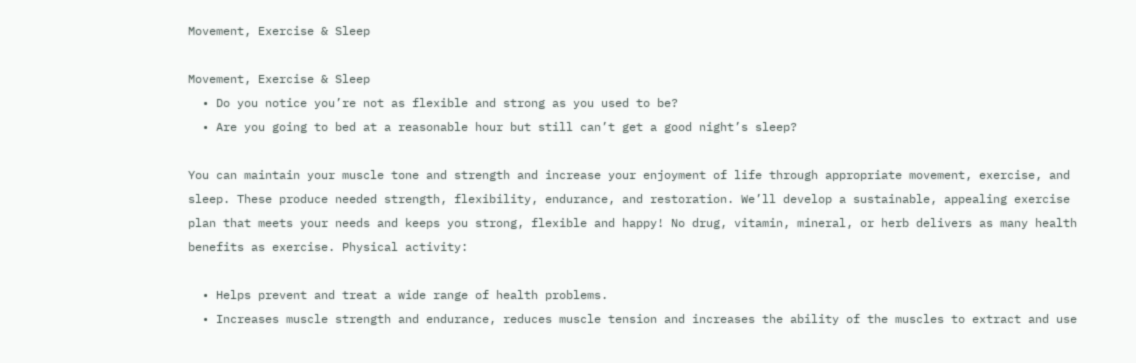Movement, Exercise & Sleep

Movement, Exercise & Sleep
  • Do you notice you’re not as flexible and strong as you used to be?
  • Are you going to bed at a reasonable hour but still can’t get a good night’s sleep?

You can maintain your muscle tone and strength and increase your enjoyment of life through appropriate movement, exercise, and sleep. These produce needed strength, flexibility, endurance, and restoration. We’ll develop a sustainable, appealing exercise plan that meets your needs and keeps you strong, flexible and happy! No drug, vitamin, mineral, or herb delivers as many health benefits as exercise. Physical activity:

  • Helps prevent and treat a wide range of health problems.
  • Increases muscle strength and endurance, reduces muscle tension and increases the ability of the muscles to extract and use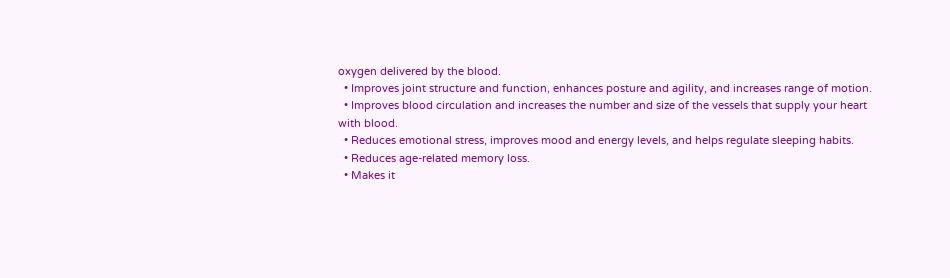oxygen delivered by the blood.
  • Improves joint structure and function, enhances posture and agility, and increases range of motion.
  • Improves blood circulation and increases the number and size of the vessels that supply your heart with blood.
  • Reduces emotional stress, improves mood and energy levels, and helps regulate sleeping habits.
  • Reduces age-related memory loss.
  • Makes it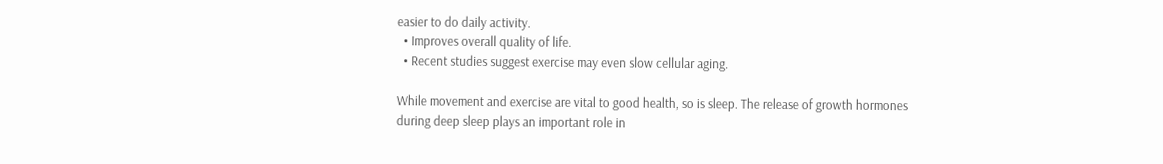easier to do daily activity.
  • Improves overall quality of life.
  • Recent studies suggest exercise may even slow cellular aging.

While movement and exercise are vital to good health, so is sleep. The release of growth hormones during deep sleep plays an important role in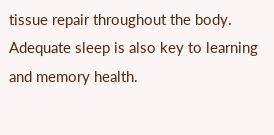tissue repair throughout the body. Adequate sleep is also key to learning and memory health.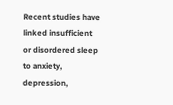Recent studies have linked insufficient or disordered sleep to anxiety, depression,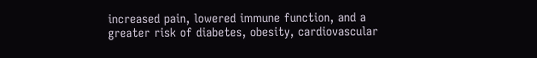increased pain, lowered immune function, and a greater risk of diabetes, obesity, cardiovascular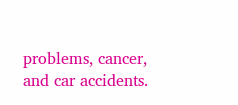problems, cancer, and car accidents.